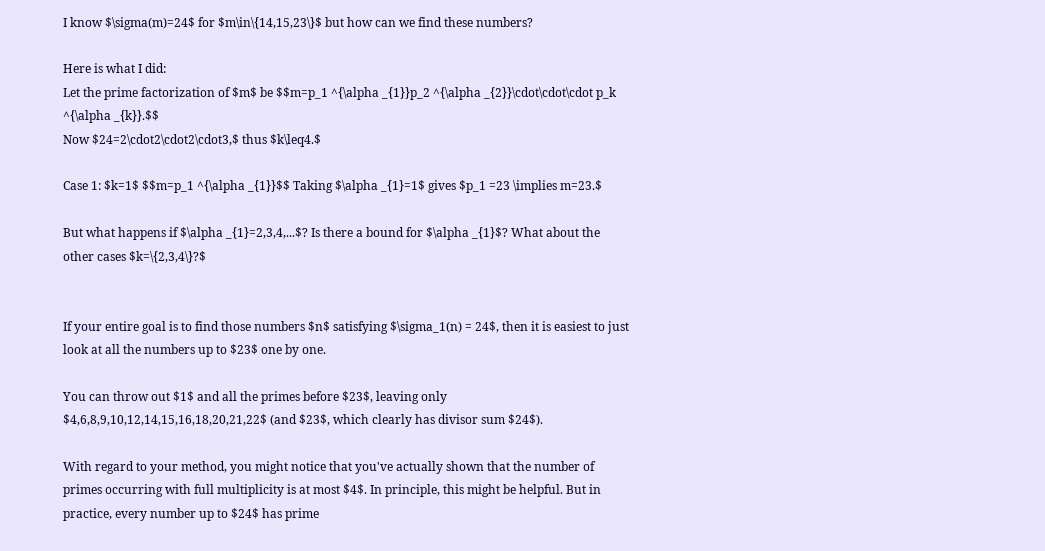I know $\sigma(m)=24$ for $m\in\{14,15,23\}$ but how can we find these numbers?

Here is what I did:
Let the prime factorization of $m$ be $$m=p_1 ^{\alpha _{1}}p_2 ^{\alpha _{2}}\cdot\cdot\cdot p_k ^{\alpha _{k}}.$$
Now $24=2\cdot2\cdot2\cdot3,$ thus $k\leq4.$

Case 1: $k=1$ $$m=p_1 ^{\alpha _{1}}$$ Taking $\alpha _{1}=1$ gives $p_1 =23 \implies m=23.$

But what happens if $\alpha _{1}=2,3,4,...$? Is there a bound for $\alpha _{1}$? What about the other cases $k=\{2,3,4\}?$


If your entire goal is to find those numbers $n$ satisfying $\sigma_1(n) = 24$, then it is easiest to just look at all the numbers up to $23$ one by one.

You can throw out $1$ and all the primes before $23$, leaving only $4,6,8,9,10,12,14,15,16,18,20,21,22$ (and $23$, which clearly has divisor sum $24$).

With regard to your method, you might notice that you've actually shown that the number of primes occurring with full multiplicity is at most $4$. In principle, this might be helpful. But in practice, every number up to $24$ has prime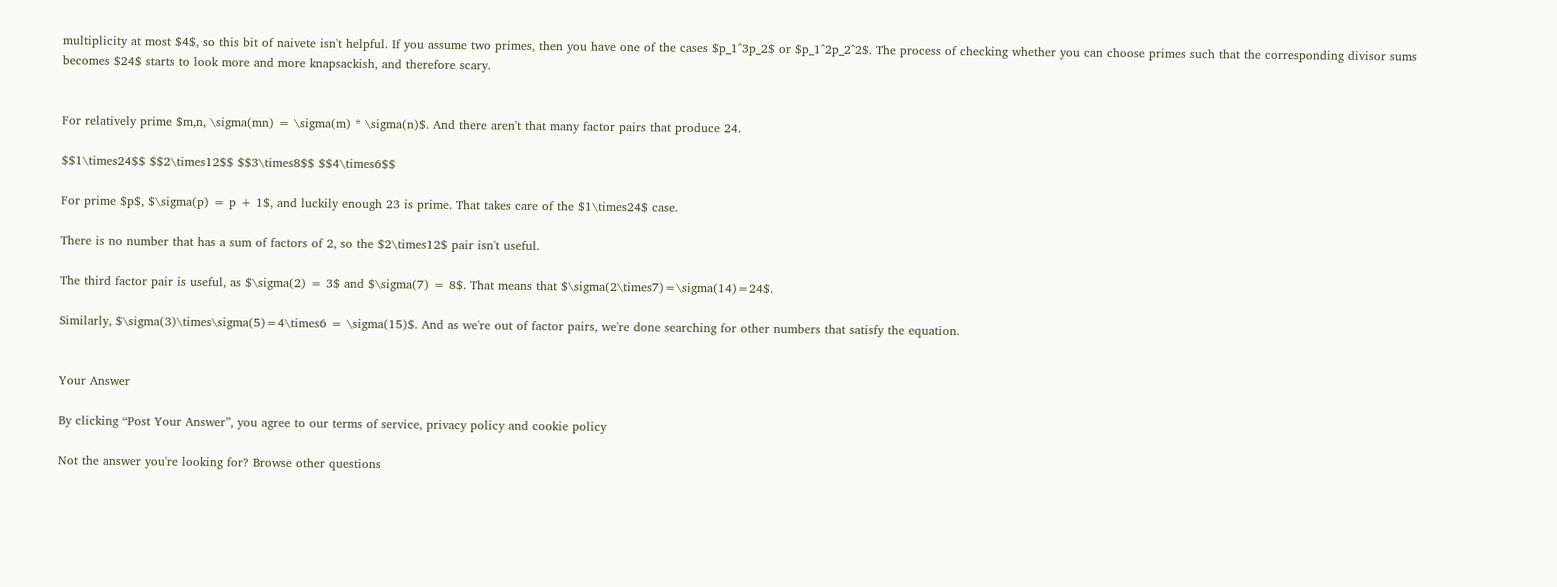multiplicity at most $4$, so this bit of naivete isn't helpful. If you assume two primes, then you have one of the cases $p_1^3p_2$ or $p_1^2p_2^2$. The process of checking whether you can choose primes such that the corresponding divisor sums becomes $24$ starts to look more and more knapsackish, and therefore scary.


For relatively prime $m,n, \sigma(mn) = \sigma(m) * \sigma(n)$. And there aren't that many factor pairs that produce 24.

$$1\times24$$ $$2\times12$$ $$3\times8$$ $$4\times6$$

For prime $p$, $\sigma(p) = p + 1$, and luckily enough 23 is prime. That takes care of the $1\times24$ case.

There is no number that has a sum of factors of 2, so the $2\times12$ pair isn't useful.

The third factor pair is useful, as $\sigma(2) = 3$ and $\sigma(7) = 8$. That means that $\sigma(2\times7)=\sigma(14)=24$.

Similarly, $\sigma(3)\times\sigma(5)=4\times6 = \sigma(15)$. And as we're out of factor pairs, we're done searching for other numbers that satisfy the equation.


Your Answer

By clicking “Post Your Answer”, you agree to our terms of service, privacy policy and cookie policy

Not the answer you're looking for? Browse other questions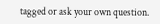tagged or ask your own question.